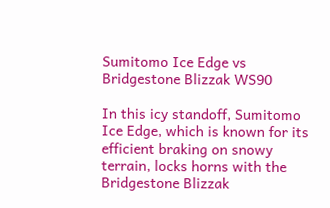Sumitomo Ice Edge vs Bridgestone Blizzak WS90

In this icy standoff, Sumitomo Ice Edge, which is known for its efficient braking on snowy terrain, locks horns with the Bridgestone Blizzak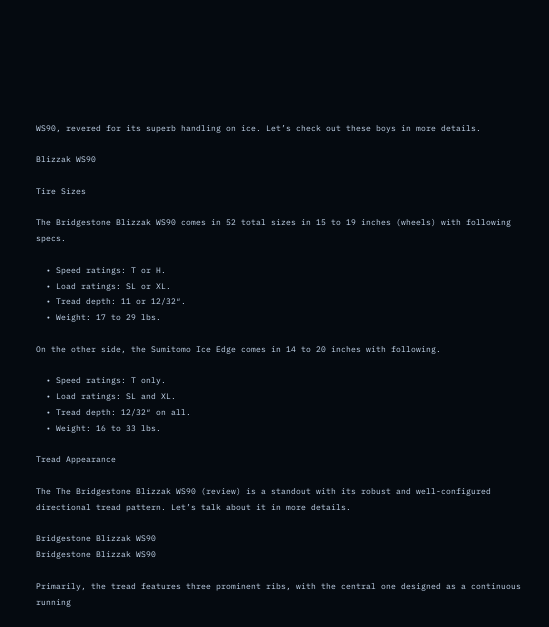WS90, revered for its superb handling on ice. Let’s check out these boys in more details.

Blizzak WS90

Tire Sizes

The Bridgestone Blizzak WS90 comes in 52 total sizes in 15 to 19 inches (wheels) with following specs.

  • Speed ratings: T or H.
  • Load ratings: SL or XL.
  • Tread depth: 11 or 12/32″.
  • Weight: 17 to 29 lbs.

On the other side, the Sumitomo Ice Edge comes in 14 to 20 inches with following.

  • Speed ratings: T only.
  • Load ratings: SL and XL.
  • Tread depth: 12/32″ on all.
  • Weight: 16 to 33 lbs.

Tread Appearance

The The Bridgestone Blizzak WS90 (review) is a standout with its robust and well-configured directional tread pattern. Let’s talk about it in more details.

Bridgestone Blizzak WS90
Bridgestone Blizzak WS90

Primarily, the tread features three prominent ribs, with the central one designed as a continuous running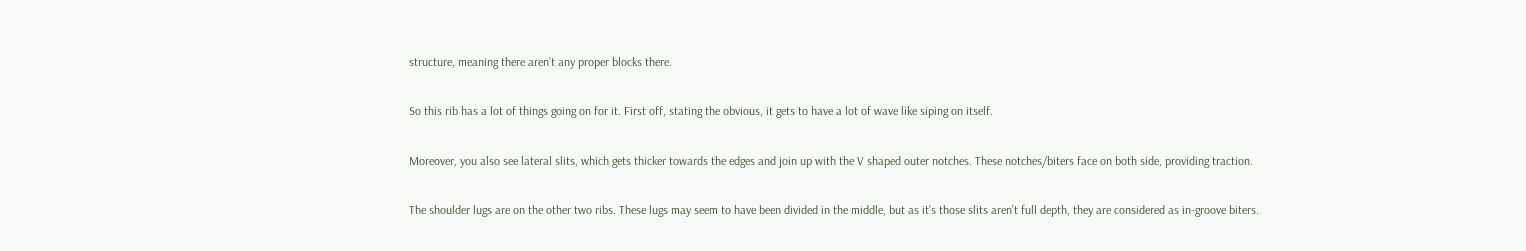structure, meaning there aren’t any proper blocks there.

So this rib has a lot of things going on for it. First off, stating the obvious, it gets to have a lot of wave like siping on itself.

Moreover, you also see lateral slits, which gets thicker towards the edges and join up with the V shaped outer notches. These notches/biters face on both side, providing traction.

The shoulder lugs are on the other two ribs. These lugs may seem to have been divided in the middle, but as it’s those slits aren’t full depth, they are considered as in-groove biters.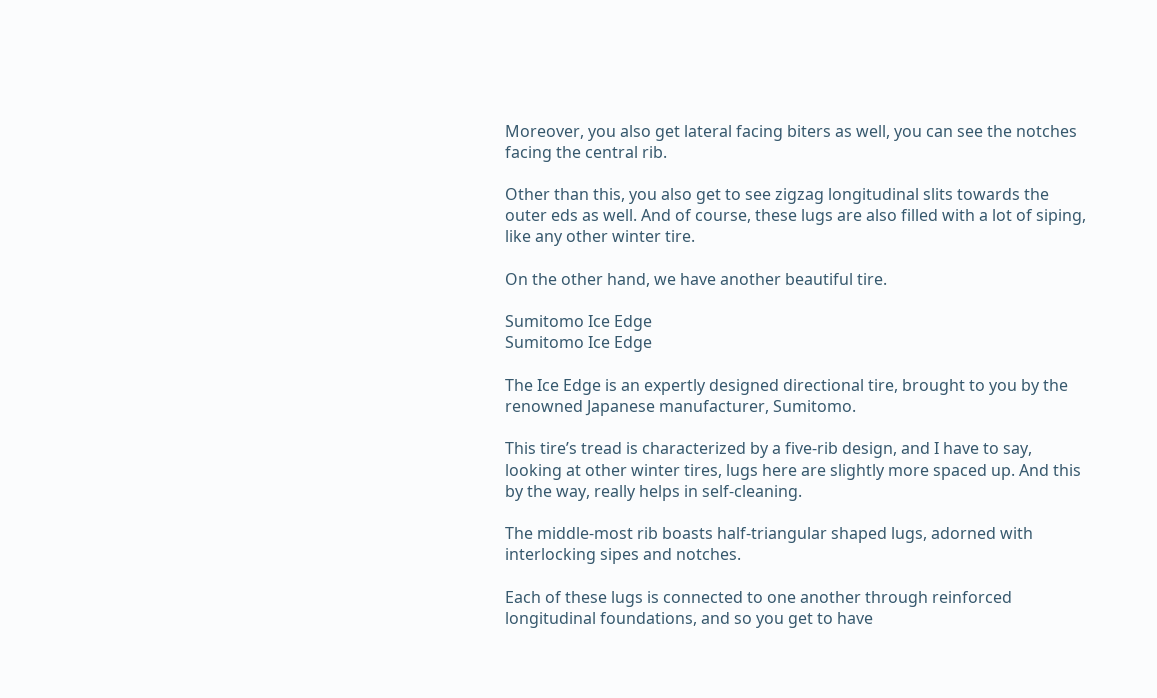Moreover, you also get lateral facing biters as well, you can see the notches facing the central rib.

Other than this, you also get to see zigzag longitudinal slits towards the outer eds as well. And of course, these lugs are also filled with a lot of siping, like any other winter tire.

On the other hand, we have another beautiful tire.

Sumitomo Ice Edge
Sumitomo Ice Edge

The Ice Edge is an expertly designed directional tire, brought to you by the renowned Japanese manufacturer, Sumitomo.

This tire’s tread is characterized by a five-rib design, and I have to say, looking at other winter tires, lugs here are slightly more spaced up. And this by the way, really helps in self-cleaning.

The middle-most rib boasts half-triangular shaped lugs, adorned with interlocking sipes and notches.

Each of these lugs is connected to one another through reinforced longitudinal foundations, and so you get to have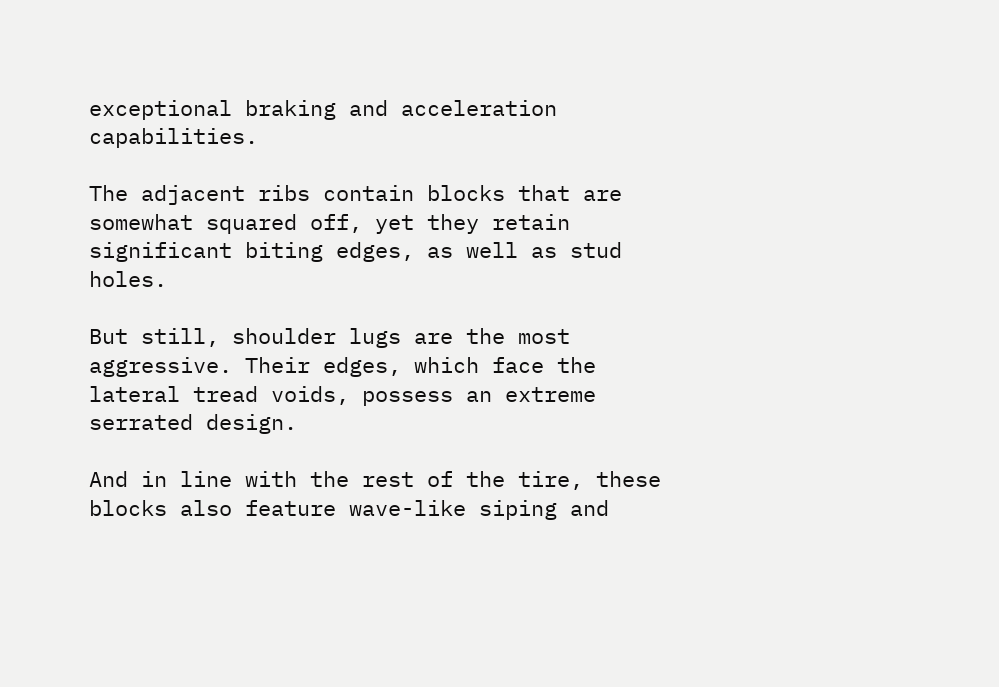exceptional braking and acceleration capabilities.

The adjacent ribs contain blocks that are somewhat squared off, yet they retain significant biting edges, as well as stud holes.

But still, shoulder lugs are the most aggressive. Their edges, which face the lateral tread voids, possess an extreme serrated design.

And in line with the rest of the tire, these blocks also feature wave-like siping and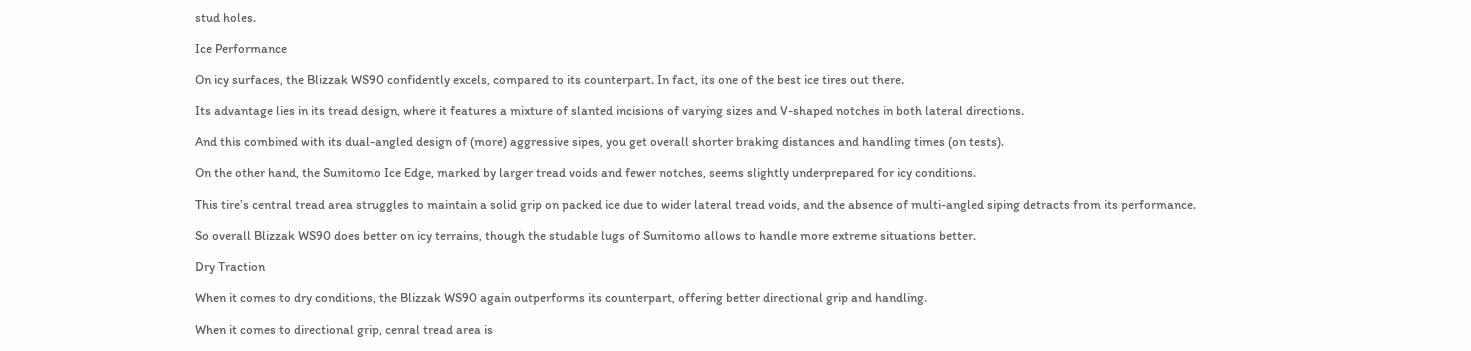stud holes.

Ice Performance

On icy surfaces, the Blizzak WS90 confidently excels, compared to its counterpart. In fact, its one of the best ice tires out there.

Its advantage lies in its tread design, where it features a mixture of slanted incisions of varying sizes and V-shaped notches in both lateral directions.

And this combined with its dual-angled design of (more) aggressive sipes, you get overall shorter braking distances and handling times (on tests).

On the other hand, the Sumitomo Ice Edge, marked by larger tread voids and fewer notches, seems slightly underprepared for icy conditions.

This tire’s central tread area struggles to maintain a solid grip on packed ice due to wider lateral tread voids, and the absence of multi-angled siping detracts from its performance.

So overall Blizzak WS90 does better on icy terrains, though the studable lugs of Sumitomo allows to handle more extreme situations better.

Dry Traction

When it comes to dry conditions, the Blizzak WS90 again outperforms its counterpart, offering better directional grip and handling.

When it comes to directional grip, cenral tread area is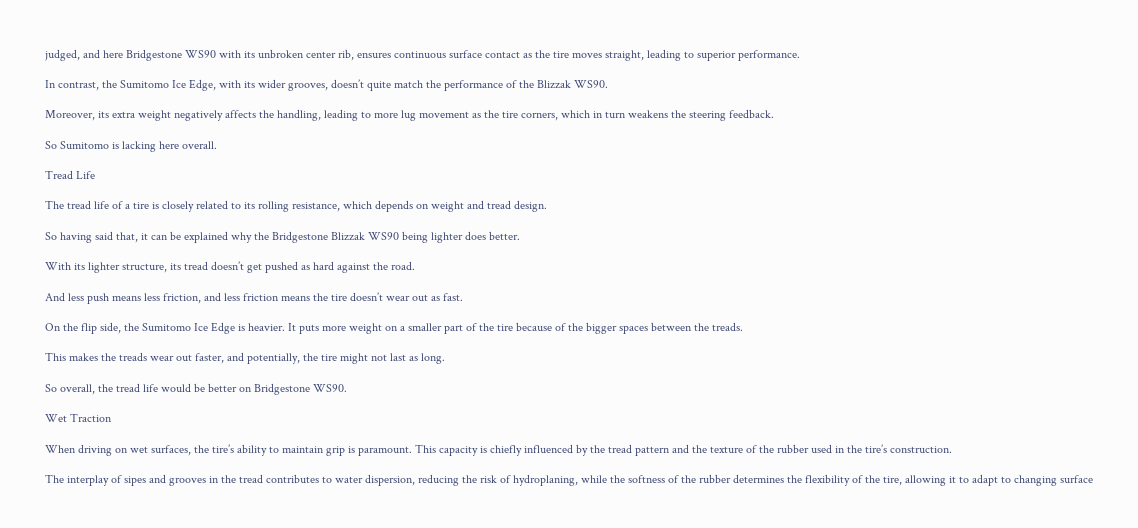judged, and here Bridgestone WS90 with its unbroken center rib, ensures continuous surface contact as the tire moves straight, leading to superior performance.

In contrast, the Sumitomo Ice Edge, with its wider grooves, doesn’t quite match the performance of the Blizzak WS90.

Moreover, its extra weight negatively affects the handling, leading to more lug movement as the tire corners, which in turn weakens the steering feedback.

So Sumitomo is lacking here overall.

Tread Life

The tread life of a tire is closely related to its rolling resistance, which depends on weight and tread design.

So having said that, it can be explained why the Bridgestone Blizzak WS90 being lighter does better.

With its lighter structure, its tread doesn’t get pushed as hard against the road.

And less push means less friction, and less friction means the tire doesn’t wear out as fast.

On the flip side, the Sumitomo Ice Edge is heavier. It puts more weight on a smaller part of the tire because of the bigger spaces between the treads.

This makes the treads wear out faster, and potentially, the tire might not last as long.

So overall, the tread life would be better on Bridgestone WS90.

Wet Traction

When driving on wet surfaces, the tire’s ability to maintain grip is paramount. This capacity is chiefly influenced by the tread pattern and the texture of the rubber used in the tire’s construction.

The interplay of sipes and grooves in the tread contributes to water dispersion, reducing the risk of hydroplaning, while the softness of the rubber determines the flexibility of the tire, allowing it to adapt to changing surface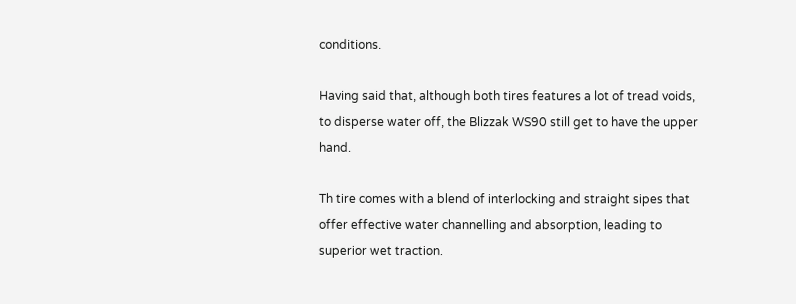conditions.

Having said that, although both tires features a lot of tread voids, to disperse water off, the Blizzak WS90 still get to have the upper hand.

Th tire comes with a blend of interlocking and straight sipes that offer effective water channelling and absorption, leading to superior wet traction.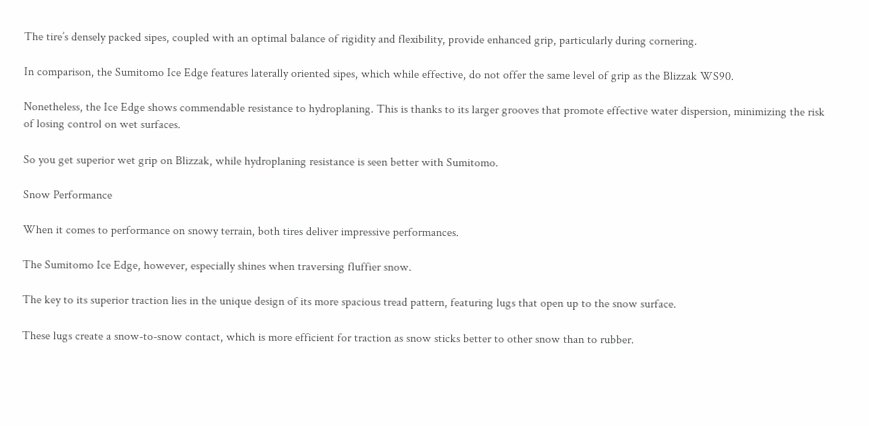The tire’s densely packed sipes, coupled with an optimal balance of rigidity and flexibility, provide enhanced grip, particularly during cornering.

In comparison, the Sumitomo Ice Edge features laterally oriented sipes, which while effective, do not offer the same level of grip as the Blizzak WS90.

Nonetheless, the Ice Edge shows commendable resistance to hydroplaning. This is thanks to its larger grooves that promote effective water dispersion, minimizing the risk of losing control on wet surfaces.

So you get superior wet grip on Blizzak, while hydroplaning resistance is seen better with Sumitomo.

Snow Performance

When it comes to performance on snowy terrain, both tires deliver impressive performances.

The Sumitomo Ice Edge, however, especially shines when traversing fluffier snow.

The key to its superior traction lies in the unique design of its more spacious tread pattern, featuring lugs that open up to the snow surface.

These lugs create a snow-to-snow contact, which is more efficient for traction as snow sticks better to other snow than to rubber.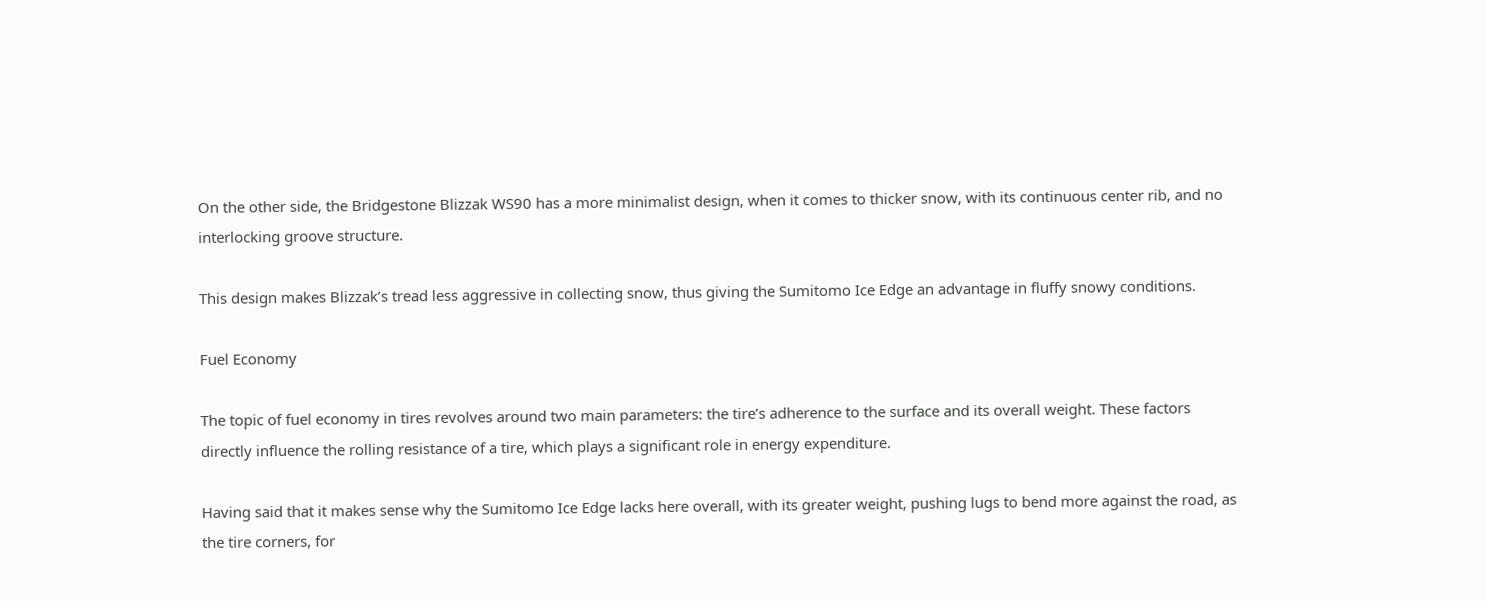On the other side, the Bridgestone Blizzak WS90 has a more minimalist design, when it comes to thicker snow, with its continuous center rib, and no interlocking groove structure.

This design makes Blizzak’s tread less aggressive in collecting snow, thus giving the Sumitomo Ice Edge an advantage in fluffy snowy conditions.

Fuel Economy

The topic of fuel economy in tires revolves around two main parameters: the tire’s adherence to the surface and its overall weight. These factors directly influence the rolling resistance of a tire, which plays a significant role in energy expenditure.

Having said that it makes sense why the Sumitomo Ice Edge lacks here overall, with its greater weight, pushing lugs to bend more against the road, as the tire corners, for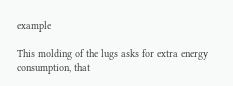example

This molding of the lugs asks for extra energy consumption, that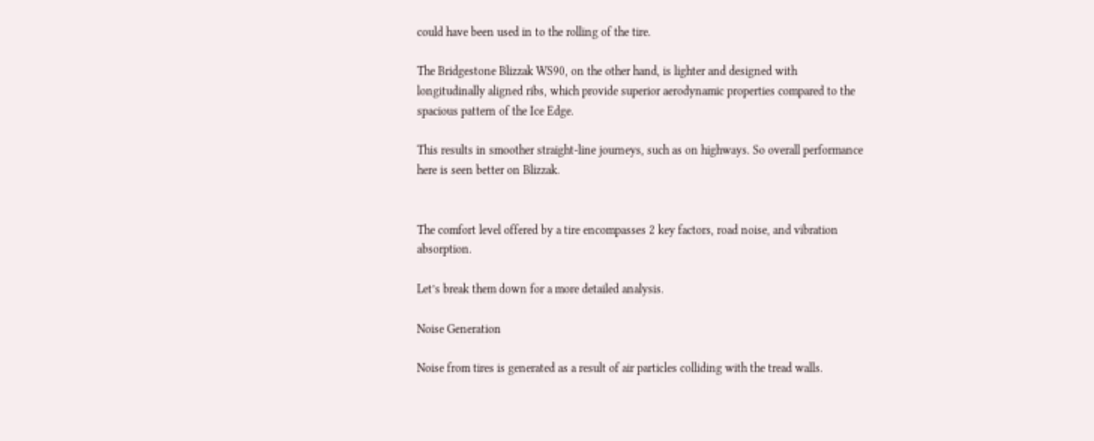could have been used in to the rolling of the tire.

The Bridgestone Blizzak WS90, on the other hand, is lighter and designed with longitudinally aligned ribs, which provide superior aerodynamic properties compared to the spacious pattern of the Ice Edge.

This results in smoother straight-line journeys, such as on highways. So overall performance here is seen better on Blizzak.


The comfort level offered by a tire encompasses 2 key factors, road noise, and vibration absorption.

Let’s break them down for a more detailed analysis.

Noise Generation

Noise from tires is generated as a result of air particles colliding with the tread walls.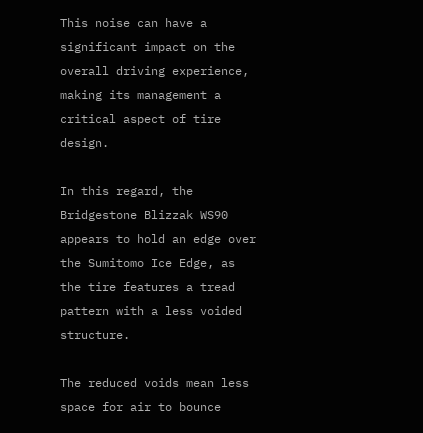This noise can have a significant impact on the overall driving experience, making its management a critical aspect of tire design.

In this regard, the Bridgestone Blizzak WS90 appears to hold an edge over the Sumitomo Ice Edge, as the tire features a tread pattern with a less voided structure.

The reduced voids mean less space for air to bounce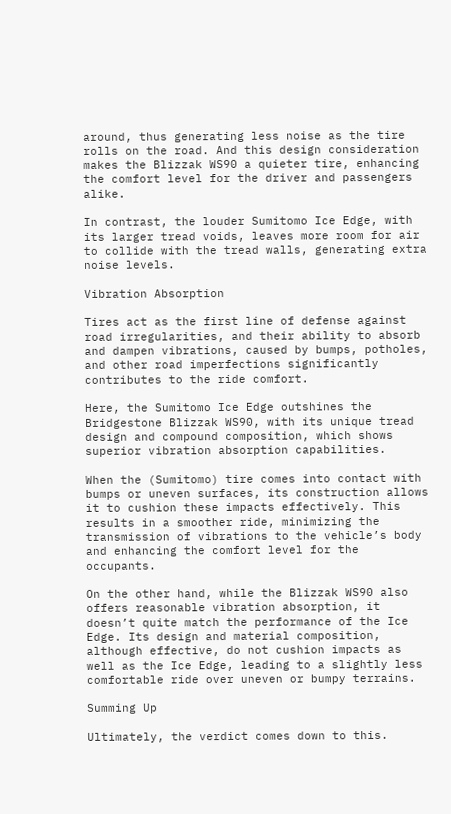around, thus generating less noise as the tire rolls on the road. And this design consideration makes the Blizzak WS90 a quieter tire, enhancing the comfort level for the driver and passengers alike.

In contrast, the louder Sumitomo Ice Edge, with its larger tread voids, leaves more room for air to collide with the tread walls, generating extra noise levels.

Vibration Absorption

Tires act as the first line of defense against road irregularities, and their ability to absorb and dampen vibrations, caused by bumps, potholes, and other road imperfections significantly contributes to the ride comfort.

Here, the Sumitomo Ice Edge outshines the Bridgestone Blizzak WS90, with its unique tread design and compound composition, which shows superior vibration absorption capabilities.

When the (Sumitomo) tire comes into contact with bumps or uneven surfaces, its construction allows it to cushion these impacts effectively. This results in a smoother ride, minimizing the transmission of vibrations to the vehicle’s body and enhancing the comfort level for the occupants.

On the other hand, while the Blizzak WS90 also offers reasonable vibration absorption, it doesn’t quite match the performance of the Ice Edge. Its design and material composition, although effective, do not cushion impacts as well as the Ice Edge, leading to a slightly less comfortable ride over uneven or bumpy terrains.

Summing Up

Ultimately, the verdict comes down to this.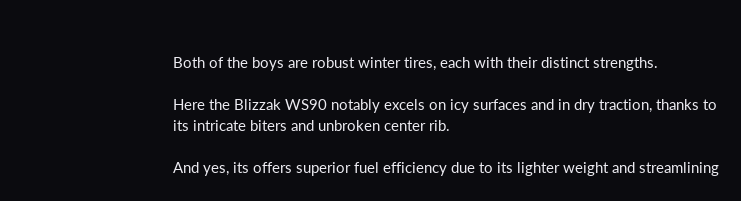Both of the boys are robust winter tires, each with their distinct strengths.

Here the Blizzak WS90 notably excels on icy surfaces and in dry traction, thanks to its intricate biters and unbroken center rib.

And yes, its offers superior fuel efficiency due to its lighter weight and streamlining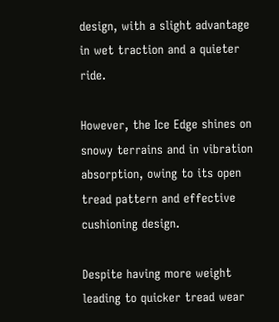design, with a slight advantage in wet traction and a quieter ride.

However, the Ice Edge shines on snowy terrains and in vibration absorption, owing to its open tread pattern and effective cushioning design.

Despite having more weight leading to quicker tread wear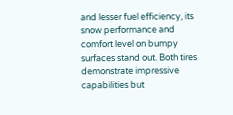and lesser fuel efficiency, its snow performance and comfort level on bumpy surfaces stand out. Both tires demonstrate impressive capabilities but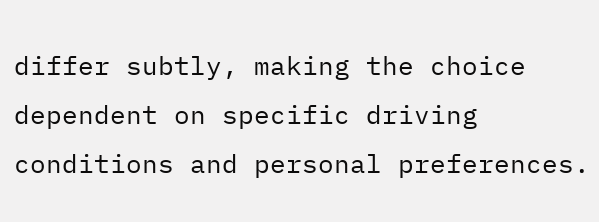differ subtly, making the choice dependent on specific driving conditions and personal preferences.